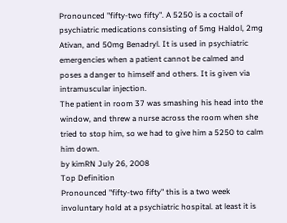Pronounced "fifty-two fifty". A 5250 is a coctail of psychiatric medications consisting of 5mg Haldol, 2mg Ativan, and 50mg Benadryl. It is used in psychiatric emergencies when a patient cannot be calmed and poses a danger to himself and others. It is given via intramuscular injection.
The patient in room 37 was smashing his head into the window, and threw a nurse across the room when she tried to stop him, so we had to give him a 5250 to calm him down.
by kimRN July 26, 2008
Top Definition
Pronounced "fifty-two fifty" this is a two week involuntary hold at a psychiatric hospital. at least it is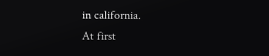in california.
At first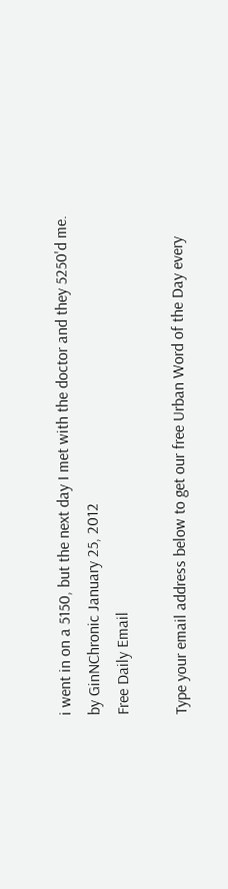i went in on a 5150, but the next day I met with the doctor and they 5250'd me.
by GinNChronic January 25, 2012
Free Daily Email

Type your email address below to get our free Urban Word of the Day every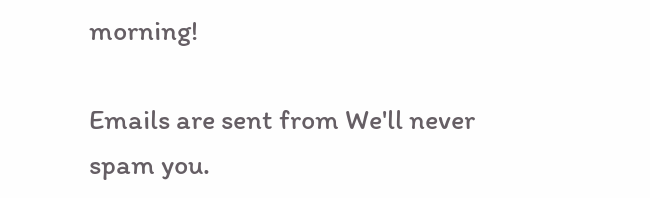morning!

Emails are sent from We'll never spam you.